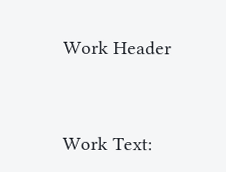Work Header


Work Text: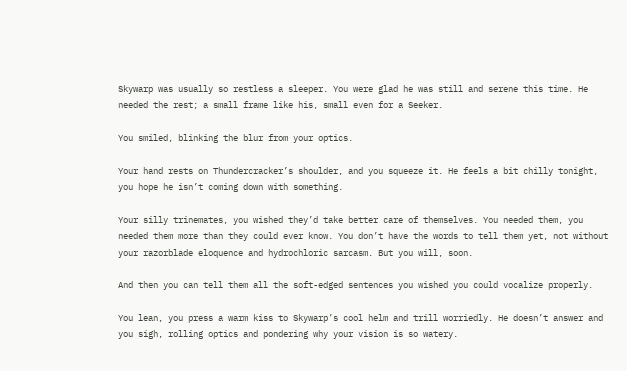Skywarp was usually so restless a sleeper. You were glad he was still and serene this time. He needed the rest; a small frame like his, small even for a Seeker.

You smiled, blinking the blur from your optics.

Your hand rests on Thundercracker’s shoulder, and you squeeze it. He feels a bit chilly tonight, you hope he isn’t coming down with something.

Your silly trinemates, you wished they’d take better care of themselves. You needed them, you needed them more than they could ever know. You don’t have the words to tell them yet, not without your razorblade eloquence and hydrochloric sarcasm. But you will, soon.

And then you can tell them all the soft-edged sentences you wished you could vocalize properly.

You lean, you press a warm kiss to Skywarp’s cool helm and trill worriedly. He doesn’t answer and you sigh, rolling optics and pondering why your vision is so watery.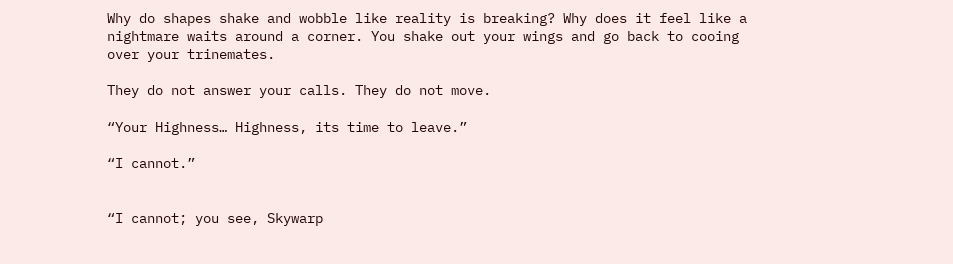Why do shapes shake and wobble like reality is breaking? Why does it feel like a nightmare waits around a corner. You shake out your wings and go back to cooing over your trinemates.

They do not answer your calls. They do not move.

“Your Highness… Highness, its time to leave.”

“I cannot.”


“I cannot; you see, Skywarp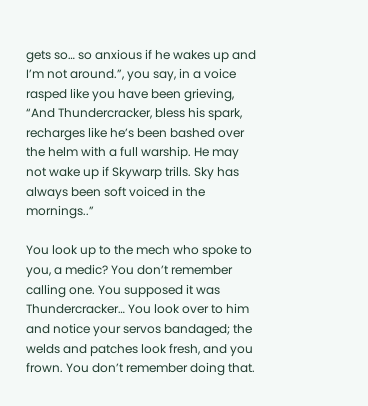gets so… so anxious if he wakes up and I’m not around.”, you say, in a voice rasped like you have been grieving, “And Thundercracker, bless his spark, recharges like he’s been bashed over the helm with a full warship. He may not wake up if Skywarp trills. Sky has always been soft voiced in the mornings..”

You look up to the mech who spoke to you, a medic? You don’t remember calling one. You supposed it was Thundercracker… You look over to him and notice your servos bandaged; the welds and patches look fresh, and you frown. You don’t remember doing that.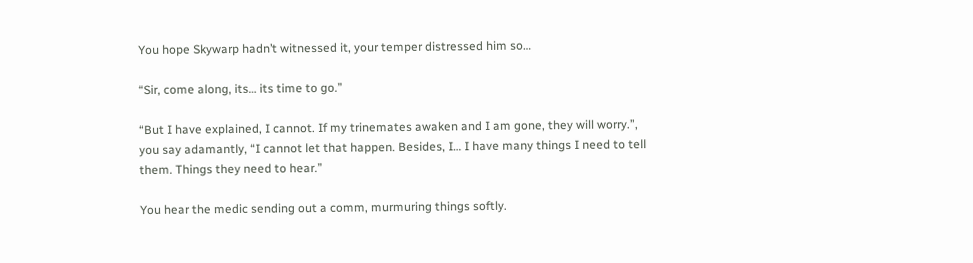You hope Skywarp hadn’t witnessed it, your temper distressed him so…

“Sir, come along, its… its time to go.”

“But I have explained, I cannot. If my trinemates awaken and I am gone, they will worry.”, you say adamantly, “I cannot let that happen. Besides, I… I have many things I need to tell them. Things they need to hear.”

You hear the medic sending out a comm, murmuring things softly.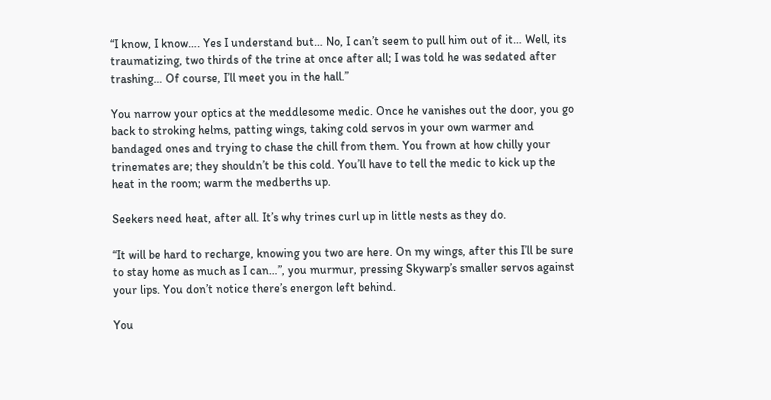“I know, I know…. Yes I understand but… No, I can’t seem to pull him out of it… Well, its traumatizing, two thirds of the trine at once after all; I was told he was sedated after trashing… Of course, I’ll meet you in the hall.”

You narrow your optics at the meddlesome medic. Once he vanishes out the door, you go back to stroking helms, patting wings, taking cold servos in your own warmer and bandaged ones and trying to chase the chill from them. You frown at how chilly your trinemates are; they shouldn’t be this cold. You’ll have to tell the medic to kick up the heat in the room; warm the medberths up.

Seekers need heat, after all. It’s why trines curl up in little nests as they do.

“It will be hard to recharge, knowing you two are here. On my wings, after this I’ll be sure to stay home as much as I can…”, you murmur, pressing Skywarp’s smaller servos against your lips. You don’t notice there’s energon left behind.

You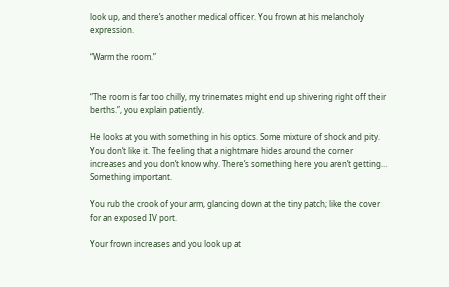look up, and there’s another medical officer. You frown at his melancholy expression.

“Warm the room.”


“The room is far too chilly, my trinemates might end up shivering right off their berths.”, you explain patiently.

He looks at you with something in his optics. Some mixture of shock and pity. You don’t like it. The feeling that a nightmare hides around the corner increases and you don’t know why. There’s something here you aren’t getting… Something important.

You rub the crook of your arm, glancing down at the tiny patch; like the cover for an exposed IV port.

Your frown increases and you look up at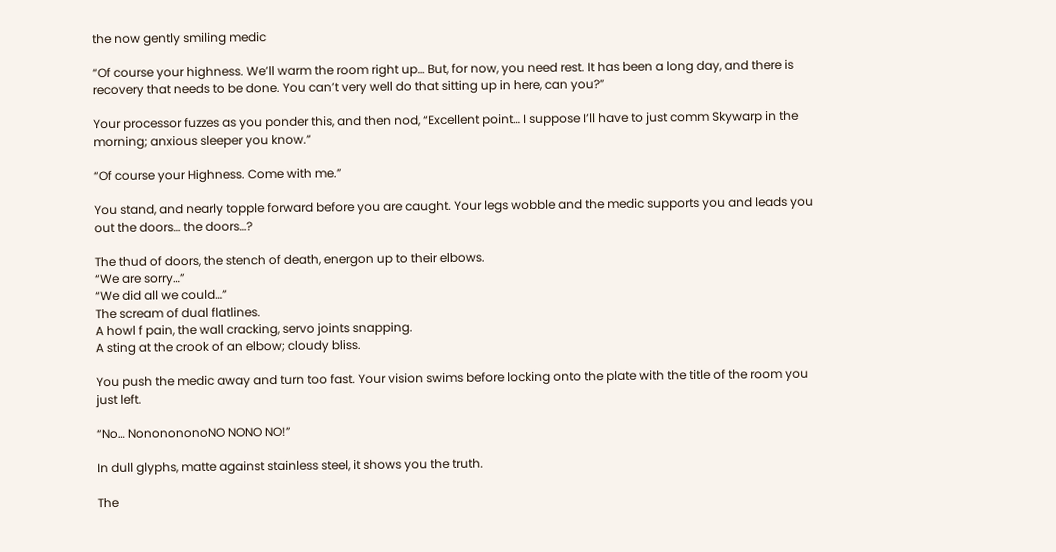the now gently smiling medic

“Of course your highness. We’ll warm the room right up… But, for now, you need rest. It has been a long day, and there is recovery that needs to be done. You can’t very well do that sitting up in here, can you?”

Your processor fuzzes as you ponder this, and then nod, “Excellent point… I suppose I’ll have to just comm Skywarp in the morning; anxious sleeper you know.”

“Of course your Highness. Come with me.”

You stand, and nearly topple forward before you are caught. Your legs wobble and the medic supports you and leads you out the doors… the doors…?

The thud of doors, the stench of death, energon up to their elbows.
“We are sorry…”
“We did all we could…”
The scream of dual flatlines.
A howl f pain, the wall cracking, servo joints snapping.
A sting at the crook of an elbow; cloudy bliss.

You push the medic away and turn too fast. Your vision swims before locking onto the plate with the title of the room you just left.

“No… NononononoNO NONO NO!”

In dull glyphs, matte against stainless steel, it shows you the truth.

The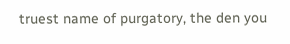truest name of purgatory, the den you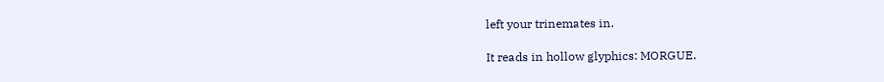left your trinemates in.

It reads in hollow glyphics: MORGUE.